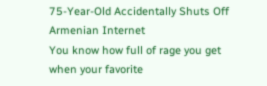75-Year-Old Accidentally Shuts Off Armenian Internet
You know how full of rage you get when your favorite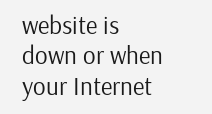website is down or when your Internet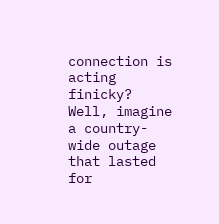connection is acting finicky?
Well, imagine a country-wide outage that lasted for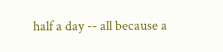half a day -- all because a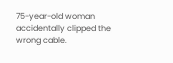75-year-old woman accidentally clipped the wrong cable.